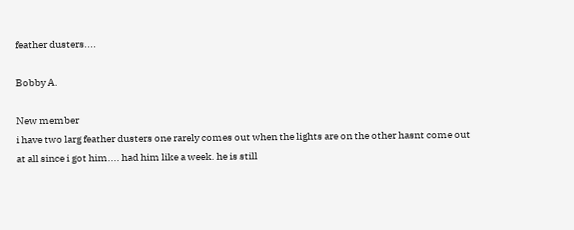feather dusters....

Bobby A.

New member
i have two larg feather dusters one rarely comes out when the lights are on the other hasnt come out at all since i got him.... had him like a week. he is still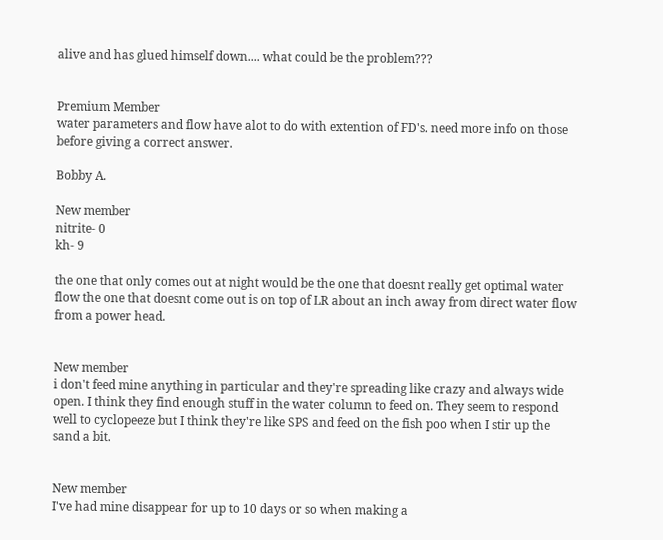alive and has glued himself down.... what could be the problem???


Premium Member
water parameters and flow have alot to do with extention of FD's. need more info on those before giving a correct answer.

Bobby A.

New member
nitrite- 0
kh- 9

the one that only comes out at night would be the one that doesnt really get optimal water flow the one that doesnt come out is on top of LR about an inch away from direct water flow from a power head.


New member
i don't feed mine anything in particular and they're spreading like crazy and always wide open. I think they find enough stuff in the water column to feed on. They seem to respond well to cyclopeeze but I think they're like SPS and feed on the fish poo when I stir up the sand a bit.


New member
I've had mine disappear for up to 10 days or so when making a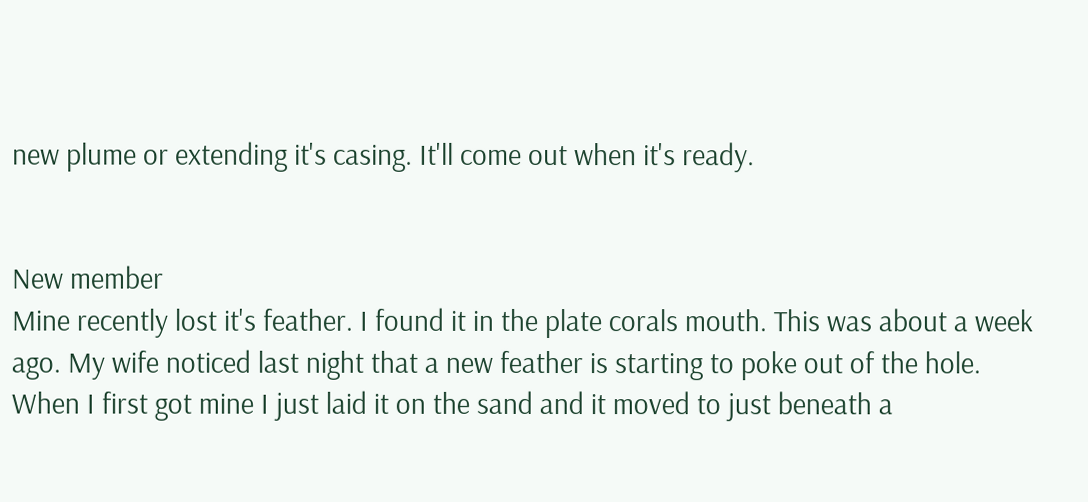new plume or extending it's casing. It'll come out when it's ready.


New member
Mine recently lost it's feather. I found it in the plate corals mouth. This was about a week ago. My wife noticed last night that a new feather is starting to poke out of the hole. When I first got mine I just laid it on the sand and it moved to just beneath a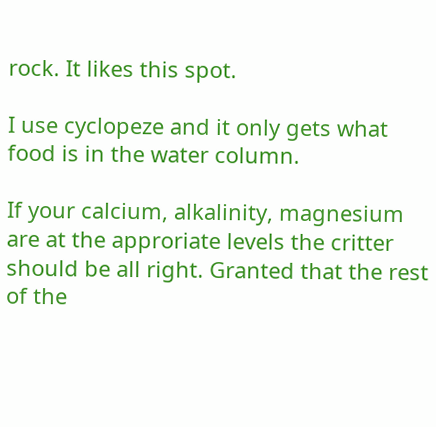rock. It likes this spot.

I use cyclopeze and it only gets what food is in the water column.

If your calcium, alkalinity, magnesium are at the approriate levels the critter should be all right. Granted that the rest of the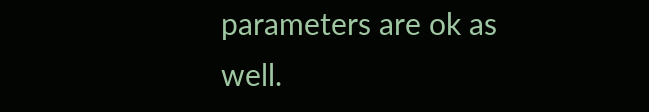parameters are ok as well.